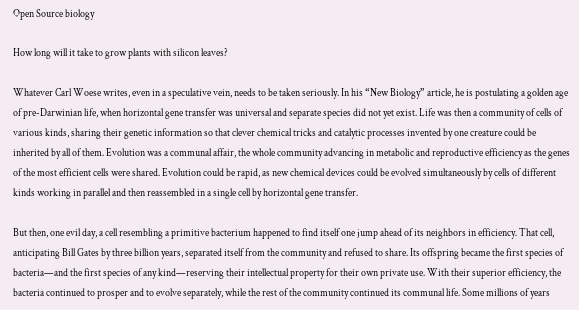Open Source biology

How long will it take to grow plants with silicon leaves?

Whatever Carl Woese writes, even in a speculative vein, needs to be taken seriously. In his “New Biology” article, he is postulating a golden age of pre-Darwinian life, when horizontal gene transfer was universal and separate species did not yet exist. Life was then a community of cells of various kinds, sharing their genetic information so that clever chemical tricks and catalytic processes invented by one creature could be inherited by all of them. Evolution was a communal affair, the whole community advancing in metabolic and reproductive efficiency as the genes of the most efficient cells were shared. Evolution could be rapid, as new chemical devices could be evolved simultaneously by cells of different kinds working in parallel and then reassembled in a single cell by horizontal gene transfer.

But then, one evil day, a cell resembling a primitive bacterium happened to find itself one jump ahead of its neighbors in efficiency. That cell, anticipating Bill Gates by three billion years, separated itself from the community and refused to share. Its offspring became the first species of bacteria—and the first species of any kind—reserving their intellectual property for their own private use. With their superior efficiency, the bacteria continued to prosper and to evolve separately, while the rest of the community continued its communal life. Some millions of years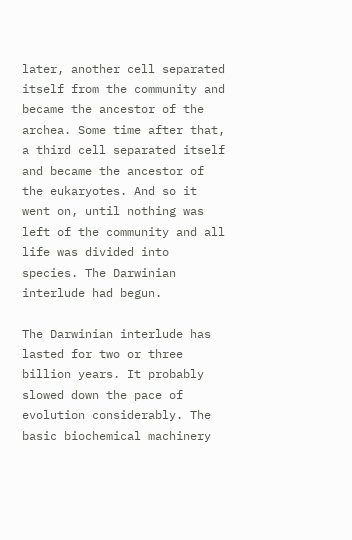later, another cell separated itself from the community and became the ancestor of the archea. Some time after that, a third cell separated itself and became the ancestor of the eukaryotes. And so it went on, until nothing was left of the community and all life was divided into species. The Darwinian interlude had begun.

The Darwinian interlude has lasted for two or three billion years. It probably slowed down the pace of evolution considerably. The basic biochemical machinery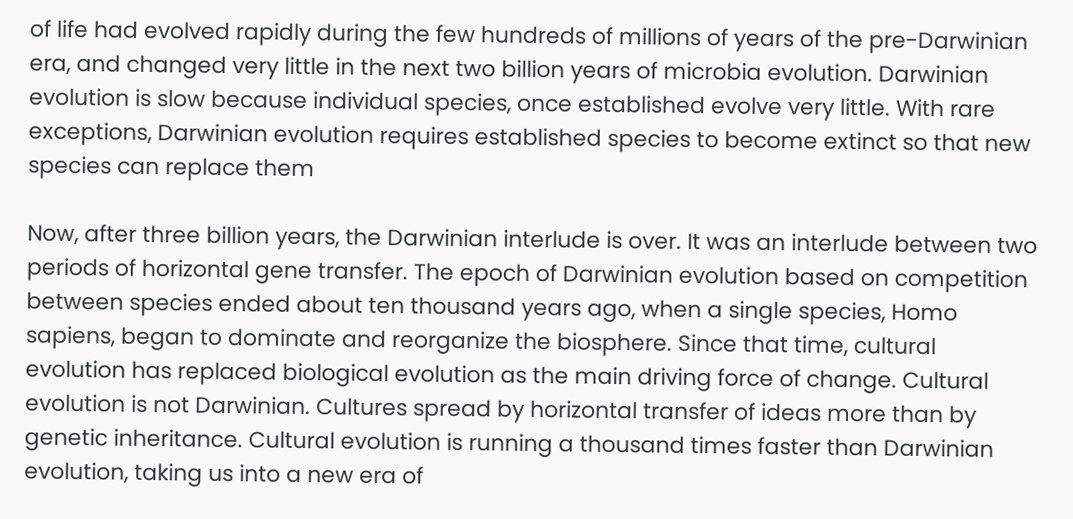of life had evolved rapidly during the few hundreds of millions of years of the pre-Darwinian era, and changed very little in the next two billion years of microbia evolution. Darwinian evolution is slow because individual species, once established evolve very little. With rare exceptions, Darwinian evolution requires established species to become extinct so that new species can replace them

Now, after three billion years, the Darwinian interlude is over. It was an interlude between two periods of horizontal gene transfer. The epoch of Darwinian evolution based on competition between species ended about ten thousand years ago, when a single species, Homo sapiens, began to dominate and reorganize the biosphere. Since that time, cultural evolution has replaced biological evolution as the main driving force of change. Cultural evolution is not Darwinian. Cultures spread by horizontal transfer of ideas more than by genetic inheritance. Cultural evolution is running a thousand times faster than Darwinian evolution, taking us into a new era of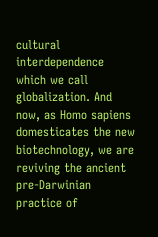cultural interdependence which we call globalization. And now, as Homo sapiens domesticates the new biotechnology, we are reviving the ancient pre-Darwinian practice of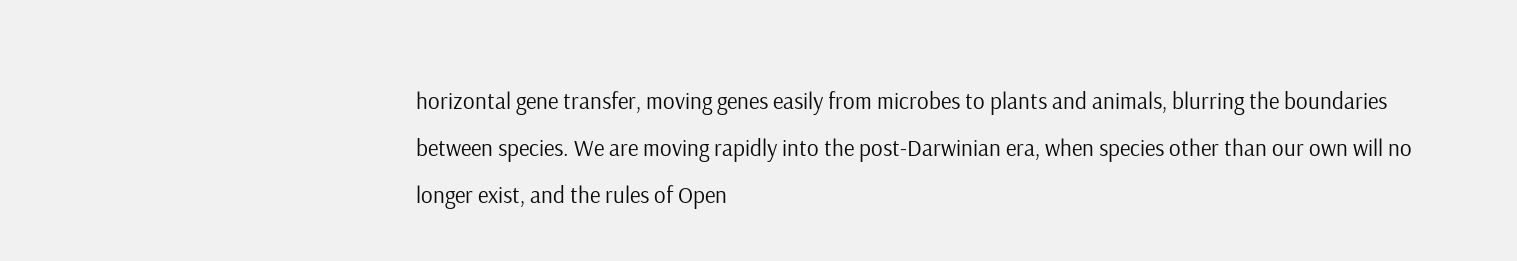horizontal gene transfer, moving genes easily from microbes to plants and animals, blurring the boundaries between species. We are moving rapidly into the post-Darwinian era, when species other than our own will no longer exist, and the rules of Open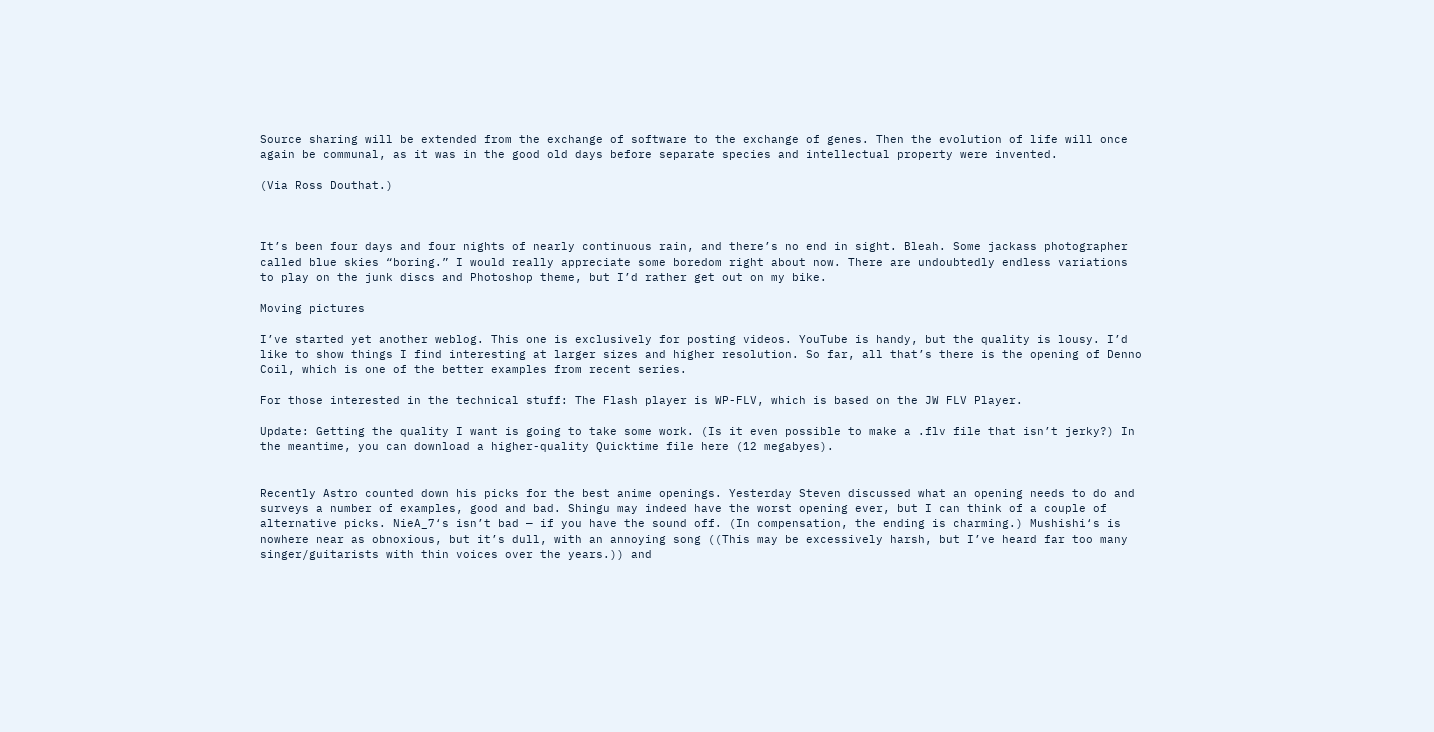Source sharing will be extended from the exchange of software to the exchange of genes. Then the evolution of life will once again be communal, as it was in the good old days before separate species and intellectual property were invented.

(Via Ross Douthat.)



It’s been four days and four nights of nearly continuous rain, and there’s no end in sight. Bleah. Some jackass photographer called blue skies “boring.” I would really appreciate some boredom right about now. There are undoubtedly endless variations to play on the junk discs and Photoshop theme, but I’d rather get out on my bike.

Moving pictures

I’ve started yet another weblog. This one is exclusively for posting videos. YouTube is handy, but the quality is lousy. I’d like to show things I find interesting at larger sizes and higher resolution. So far, all that’s there is the opening of Denno Coil, which is one of the better examples from recent series.

For those interested in the technical stuff: The Flash player is WP-FLV, which is based on the JW FLV Player.

Update: Getting the quality I want is going to take some work. (Is it even possible to make a .flv file that isn’t jerky?) In the meantime, you can download a higher-quality Quicktime file here (12 megabyes).


Recently Astro counted down his picks for the best anime openings. Yesterday Steven discussed what an opening needs to do and surveys a number of examples, good and bad. Shingu may indeed have the worst opening ever, but I can think of a couple of alternative picks. NieA_7‘s isn’t bad — if you have the sound off. (In compensation, the ending is charming.) Mushishi‘s is nowhere near as obnoxious, but it’s dull, with an annoying song ((This may be excessively harsh, but I’ve heard far too many singer/guitarists with thin voices over the years.)) and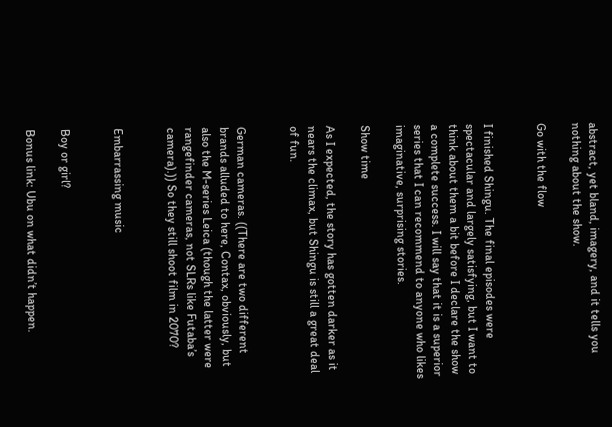abstract, yet bland, imagery, and it tells you nothing about the show.

Go with the flow


I finished Shingu. The final episodes were spectacular and largely satisfying, but I want to think about them a bit before I declare the show a complete success. I will say that it is a superior series that I can recommend to anyone who likes imaginative, surprising stories.

Show time

As I expected, the story has gotten darker as it nears the climax, but Shingu is still a great deal of fun.


German cameras. ((There are two different brands alluded to here, Contax, obviously, but also the M-series Leica (though the latter were rangefinder cameras, not SLRs like Futaba’s camera).)) So they still shoot film in 2070?


Embarrassing music


Boy or girl?

Bonus link: Ubu on what didn’t happen.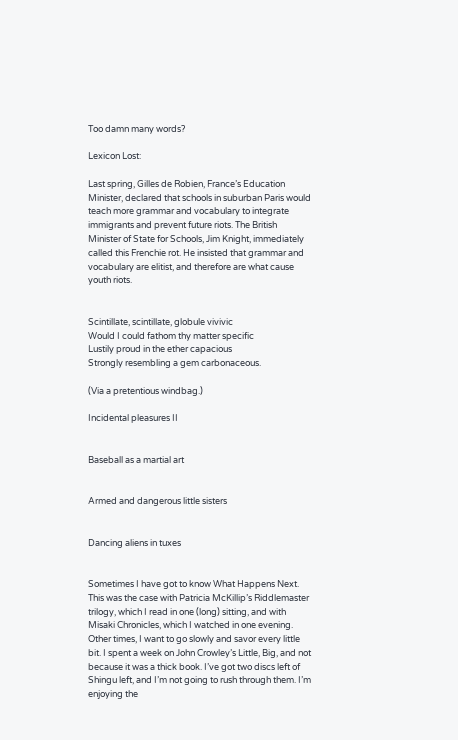Too damn many words?

Lexicon Lost:

Last spring, Gilles de Robien, France’s Education Minister, declared that schools in suburban Paris would teach more grammar and vocabulary to integrate immigrants and prevent future riots. The British Minister of State for Schools, Jim Knight, immediately called this Frenchie rot. He insisted that grammar and vocabulary are elitist, and therefore are what cause youth riots.


Scintillate, scintillate, globule vivivic
Would I could fathom thy matter specific
Lustily proud in the ether capacious
Strongly resembling a gem carbonaceous.

(Via a pretentious windbag.)

Incidental pleasures II


Baseball as a martial art


Armed and dangerous little sisters


Dancing aliens in tuxes


Sometimes I have got to know What Happens Next. This was the case with Patricia McKillip’s Riddlemaster trilogy, which I read in one (long) sitting, and with Misaki Chronicles, which I watched in one evening. Other times, I want to go slowly and savor every little bit. I spent a week on John Crowley’s Little, Big, and not because it was a thick book. I’ve got two discs left of Shingu left, and I’m not going to rush through them. I’m enjoying the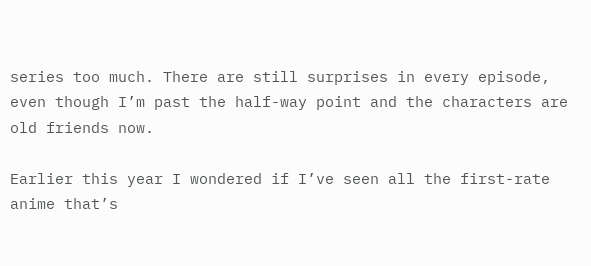series too much. There are still surprises in every episode, even though I’m past the half-way point and the characters are old friends now.

Earlier this year I wondered if I’ve seen all the first-rate anime that’s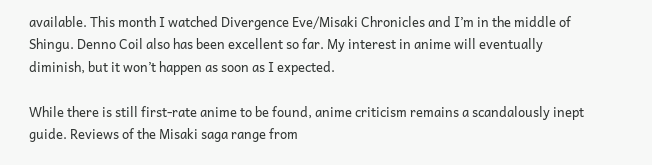available. This month I watched Divergence Eve/Misaki Chronicles and I’m in the middle of Shingu. Denno Coil also has been excellent so far. My interest in anime will eventually diminish, but it won’t happen as soon as I expected.

While there is still first-rate anime to be found, anime criticism remains a scandalously inept guide. Reviews of the Misaki saga range from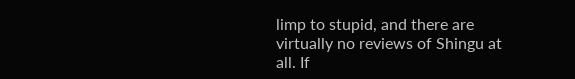limp to stupid, and there are virtually no reviews of Shingu at all. If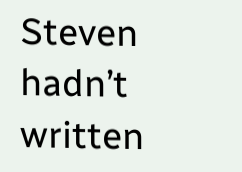Steven hadn’t written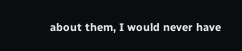about them, I would never have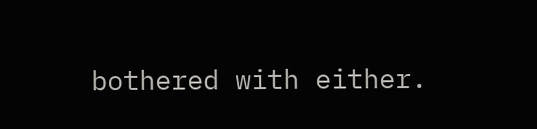bothered with either.